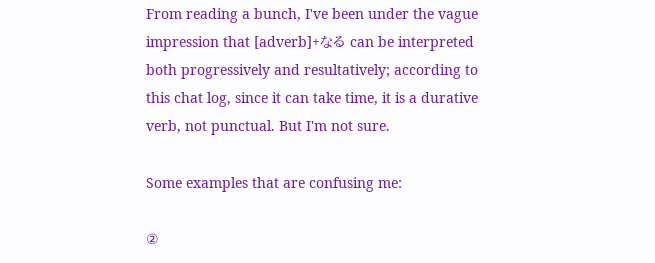From reading a bunch, I've been under the vague impression that [adverb]+なる can be interpreted both progressively and resultatively; according to this chat log, since it can take time, it is a durative verb, not punctual. But I'm not sure.

Some examples that are confusing me:

②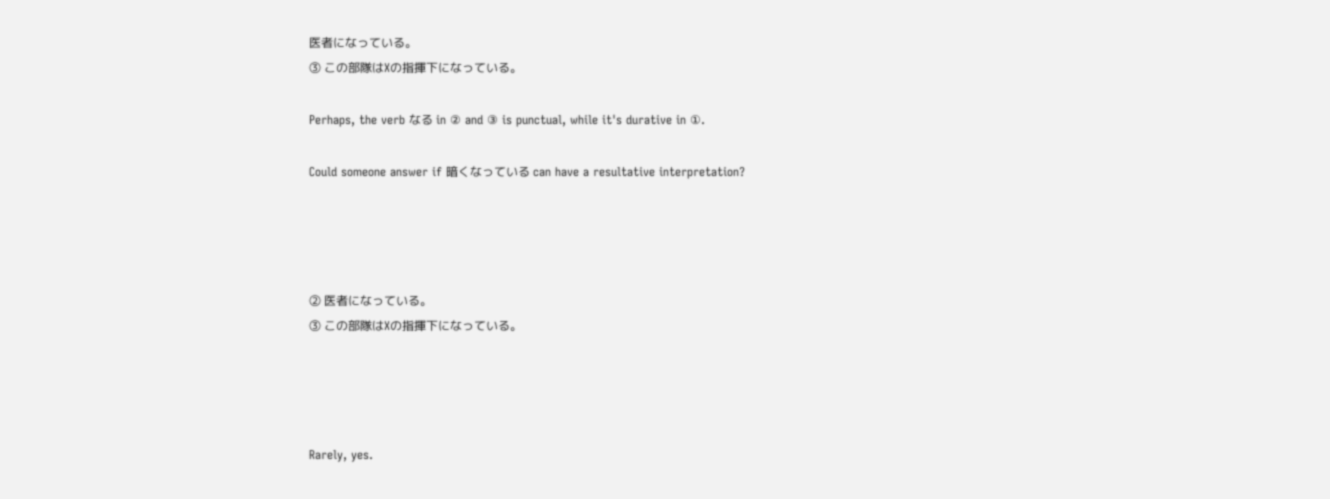医者になっている。
③ この部隊はXの指揮下になっている。

Perhaps, the verb なる in ② and ③ is punctual, while it's durative in ①.

Could someone answer if 暗くなっている can have a resultative interpretation?




② 医者になっている。
③ この部隊はXの指揮下になっている。




Rarely, yes.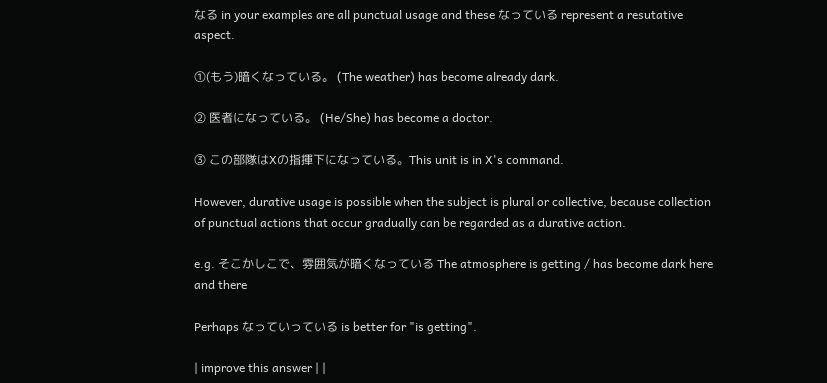なる in your examples are all punctual usage and these なっている represent a resutative aspect.

①(もう)暗くなっている。 (The weather) has become already dark.

② 医者になっている。 (He/She) has become a doctor.

③ この部隊はXの指揮下になっている。This unit is in X's command.

However, durative usage is possible when the subject is plural or collective, because collection of punctual actions that occur gradually can be regarded as a durative action.

e.g. そこかしこで、雰囲気が暗くなっている The atmosphere is getting / has become dark here and there

Perhaps なっていっている is better for "is getting".

| improve this answer | |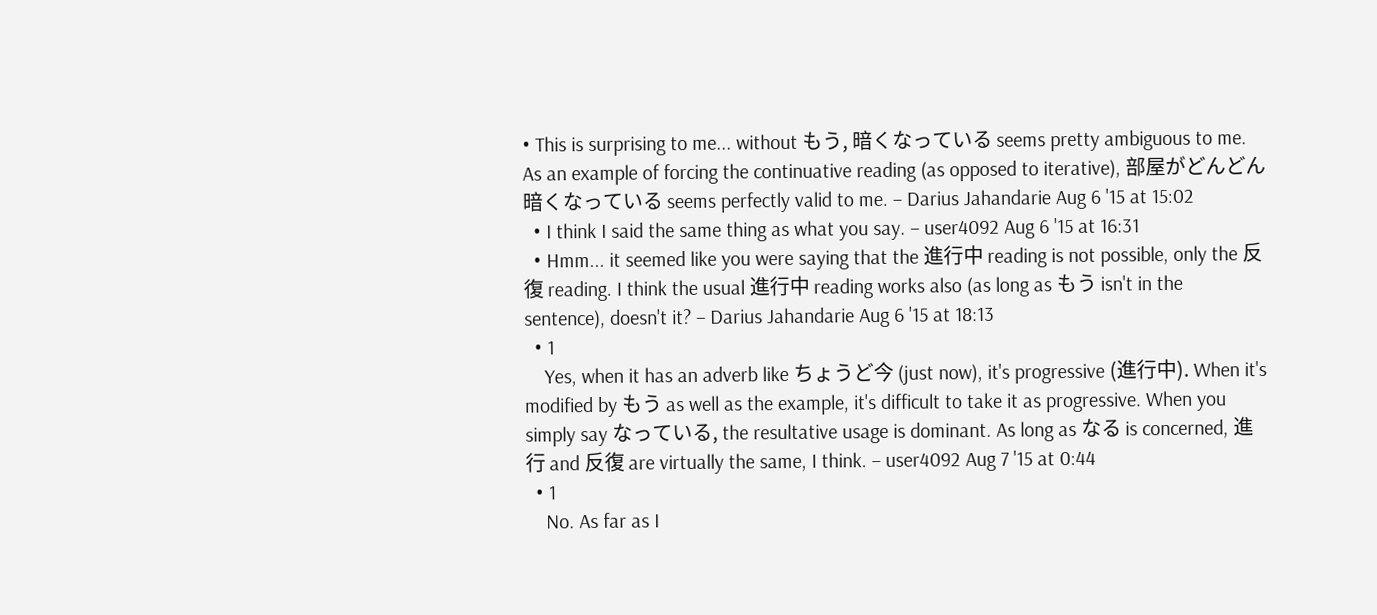• This is surprising to me... without もう, 暗くなっている seems pretty ambiguous to me. As an example of forcing the continuative reading (as opposed to iterative), 部屋がどんどん暗くなっている seems perfectly valid to me. – Darius Jahandarie Aug 6 '15 at 15:02
  • I think I said the same thing as what you say. – user4092 Aug 6 '15 at 16:31
  • Hmm... it seemed like you were saying that the 進行中 reading is not possible, only the 反復 reading. I think the usual 進行中 reading works also (as long as もう isn't in the sentence), doesn't it? – Darius Jahandarie Aug 6 '15 at 18:13
  • 1
    Yes, when it has an adverb like ちょうど今 (just now), it's progressive (進行中). When it's modified by もう as well as the example, it's difficult to take it as progressive. When you simply say なっている, the resultative usage is dominant. As long as なる is concerned, 進行 and 反復 are virtually the same, I think. – user4092 Aug 7 '15 at 0:44
  • 1
    No. As far as I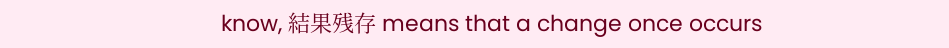know, 結果残存 means that a change once occurs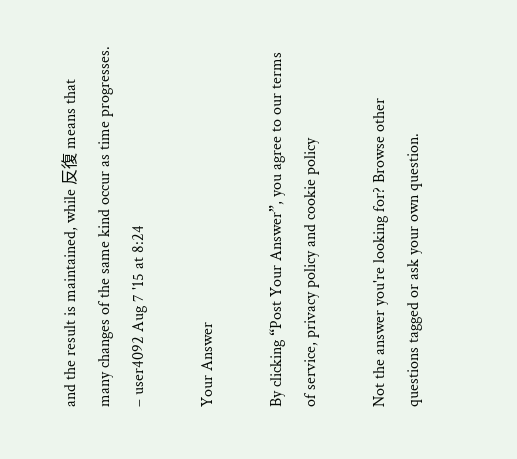and the result is maintained, while 反復 means that many changes of the same kind occur as time progresses. – user4092 Aug 7 '15 at 8:24

Your Answer

By clicking “Post Your Answer”, you agree to our terms of service, privacy policy and cookie policy

Not the answer you're looking for? Browse other questions tagged or ask your own question.